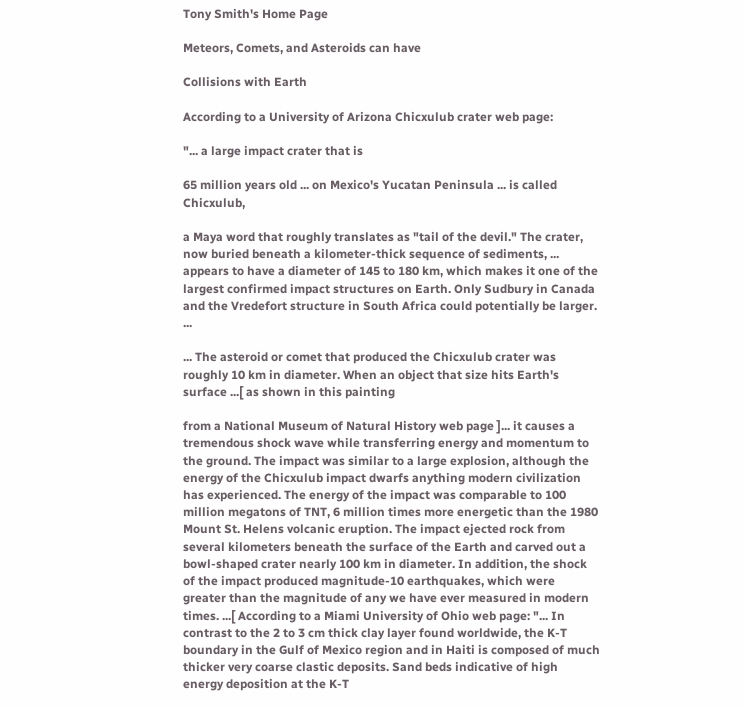Tony Smith's Home Page

Meteors, Comets, and Asteroids can have

Collisions with Earth

According to a University of Arizona Chicxulub crater web page:

"... a large impact crater that is

65 million years old ... on Mexico's Yucatan Peninsula ... is called Chicxulub,

a Maya word that roughly translates as "tail of the devil." The crater, now buried beneath a kilometer-thick sequence of sediments, ... appears to have a diameter of 145 to 180 km, which makes it one of the largest confirmed impact structures on Earth. Only Sudbury in Canada and the Vredefort structure in South Africa could potentially be larger. ...

... The asteroid or comet that produced the Chicxulub crater was roughly 10 km in diameter. When an object that size hits Earth's surface ...[ as shown in this painting

from a National Museum of Natural History web page ]... it causes a tremendous shock wave while transferring energy and momentum to the ground. The impact was similar to a large explosion, although the energy of the Chicxulub impact dwarfs anything modern civilization has experienced. The energy of the impact was comparable to 100 million megatons of TNT, 6 million times more energetic than the 1980 Mount St. Helens volcanic eruption. The impact ejected rock from several kilometers beneath the surface of the Earth and carved out a bowl-shaped crater nearly 100 km in diameter. In addition, the shock of the impact produced magnitude-10 earthquakes, which were greater than the magnitude of any we have ever measured in modern times. ...[ According to a Miami University of Ohio web page: "... In contrast to the 2 to 3 cm thick clay layer found worldwide, the K-T boundary in the Gulf of Mexico region and in Haiti is composed of much thicker very coarse clastic deposits. Sand beds indicative of high energy deposition at the K-T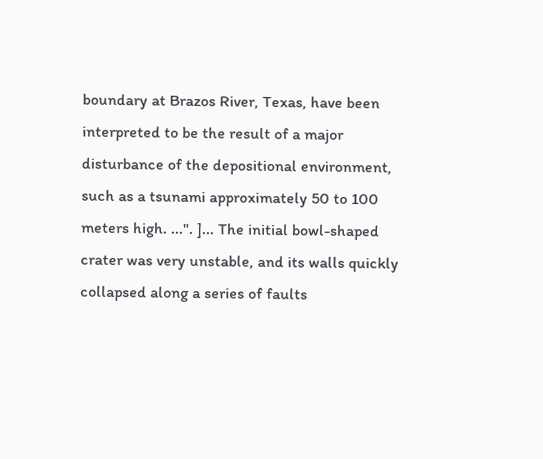boundary at Brazos River, Texas, have been interpreted to be the result of a major disturbance of the depositional environment, such as a tsunami approximately 50 to 100 meters high. ...". ]... The initial bowl-shaped crater was very unstable, and its walls quickly collapsed along a series of faults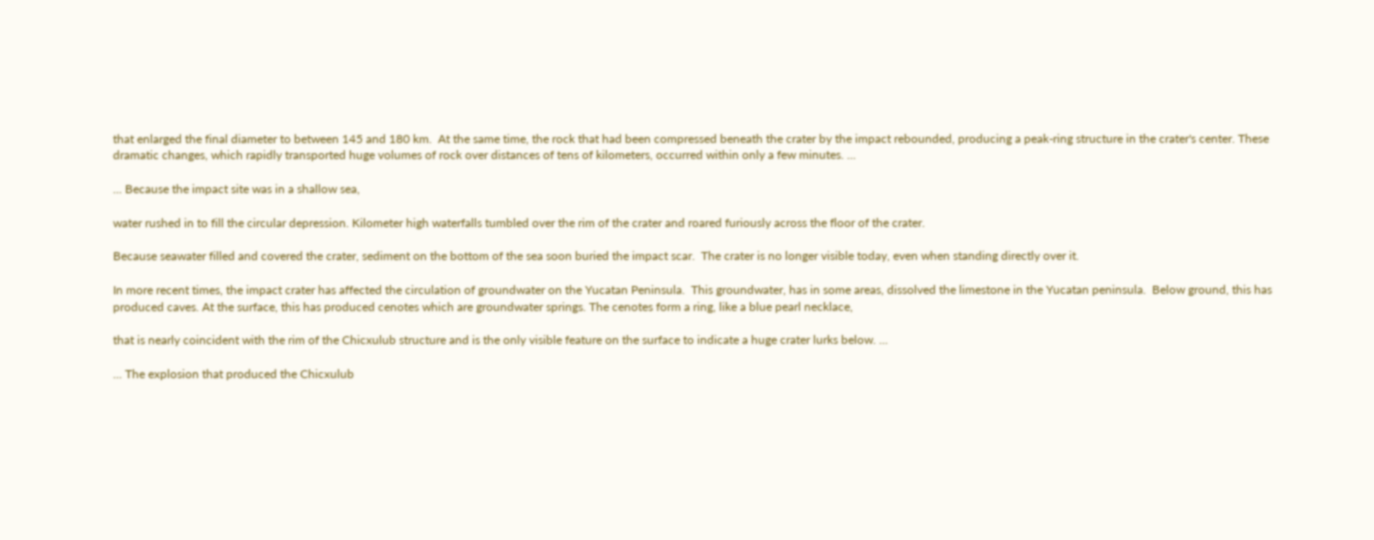that enlarged the final diameter to between 145 and 180 km.  At the same time, the rock that had been compressed beneath the crater by the impact rebounded, producing a peak-ring structure in the crater's center. These dramatic changes, which rapidly transported huge volumes of rock over distances of tens of kilometers, occurred within only a few minutes. ...

... Because the impact site was in a shallow sea,

water rushed in to fill the circular depression. Kilometer high waterfalls tumbled over the rim of the crater and roared furiously across the floor of the crater.

Because seawater filled and covered the crater, sediment on the bottom of the sea soon buried the impact scar.  The crater is no longer visible today, even when standing directly over it.

In more recent times, the impact crater has affected the circulation of groundwater on the Yucatan Peninsula.  This groundwater, has in some areas, dissolved the limestone in the Yucatan peninsula.  Below ground, this has produced caves. At the surface, this has produced cenotes which are groundwater springs. The cenotes form a ring, like a blue pearl necklace,

that is nearly coincident with the rim of the Chicxulub structure and is the only visible feature on the surface to indicate a huge crater lurks below. ...

... The explosion that produced the Chicxulub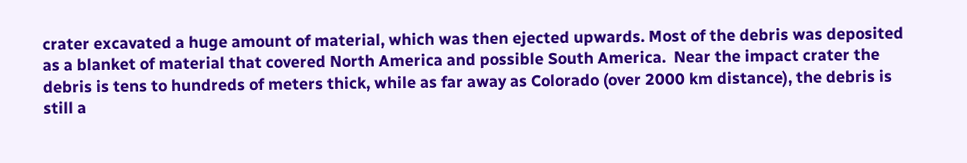crater excavated a huge amount of material, which was then ejected upwards. Most of the debris was deposited as a blanket of material that covered North America and possible South America.  Near the impact crater the debris is tens to hundreds of meters thick, while as far away as Colorado (over 2000 km distance), the debris is still a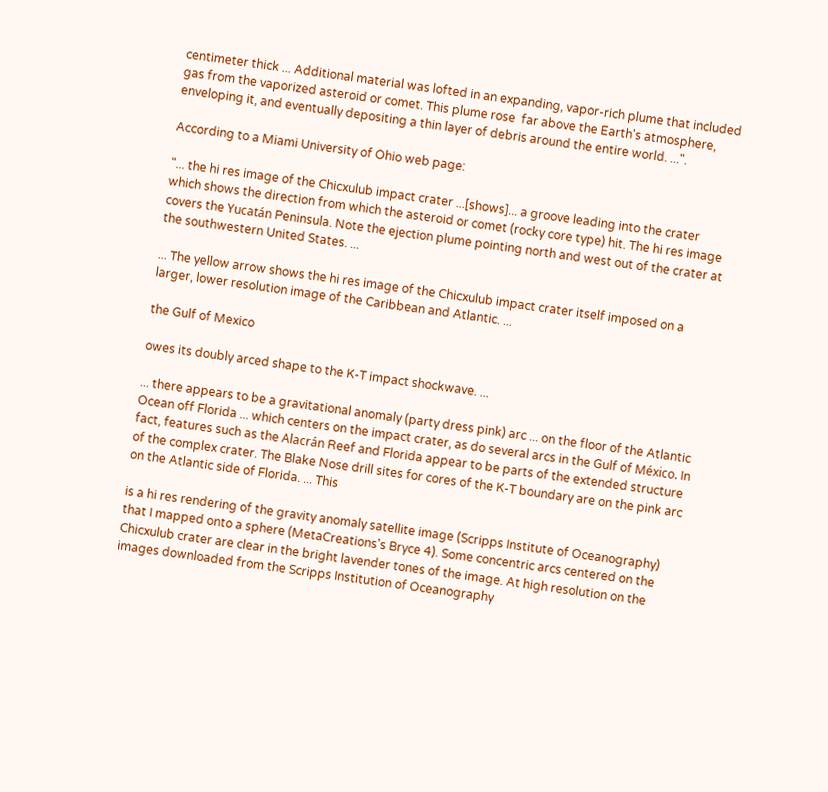centimeter thick ... Additional material was lofted in an expanding, vapor-rich plume that included gas from the vaporized asteroid or comet. This plume rose  far above the Earth's atmosphere, enveloping it, and eventually depositing a thin layer of debris around the entire world. ...".

According to a Miami University of Ohio web page:

"... the hi res image of the Chicxulub impact crater ...[shows]... a groove leading into the crater which shows the direction from which the asteroid or comet (rocky core type) hit. The hi res image covers the Yucatán Peninsula. Note the ejection plume pointing north and west out of the crater at the southwestern United States. ...

... The yellow arrow shows the hi res image of the Chicxulub impact crater itself imposed on a larger, lower resolution image of the Caribbean and Atlantic. ...

the Gulf of Mexico

owes its doubly arced shape to the K-T impact shockwave. ...

... there appears to be a gravitational anomaly (party dress pink) arc ... on the floor of the Atlantic Ocean off Florida ... which centers on the impact crater, as do several arcs in the Gulf of México. In fact, features such as the Alacrán Reef and Florida appear to be parts of the extended structure of the complex crater. The Blake Nose drill sites for cores of the K-T boundary are on the pink arc on the Atlantic side of Florida. ... This

is a hi res rendering of the gravity anomaly satellite image (Scripps Institute of Oceanography) that I mapped onto a sphere (MetaCreations's Bryce 4). Some concentric arcs centered on the Chicxulub crater are clear in the bright lavender tones of the image. At high resolution on the images downloaded from the Scripps Institution of Oceanography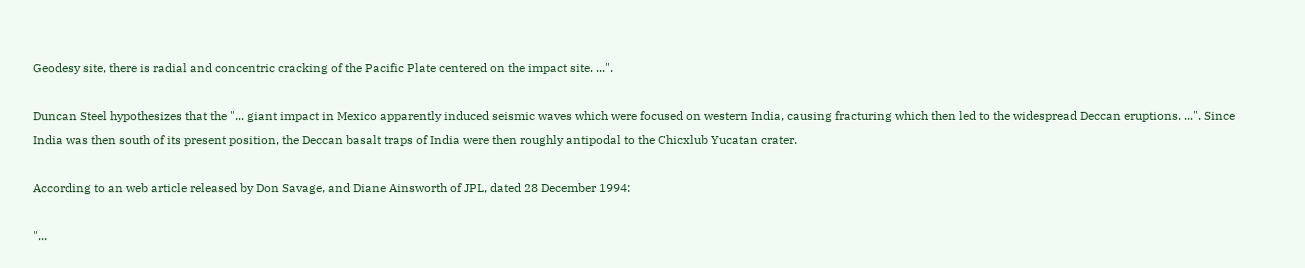Geodesy site, there is radial and concentric cracking of the Pacific Plate centered on the impact site. ...".

Duncan Steel hypothesizes that the "... giant impact in Mexico apparently induced seismic waves which were focused on western India, causing fracturing which then led to the widespread Deccan eruptions. ...". Since India was then south of its present position, the Deccan basalt traps of India were then roughly antipodal to the Chicxlub Yucatan crater.

According to an web article released by Don Savage, and Diane Ainsworth of JPL, dated 28 December 1994:

"...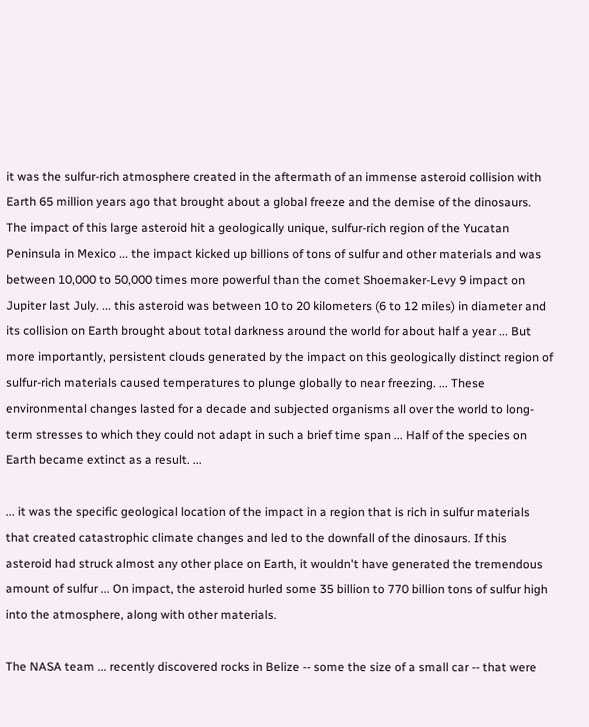it was the sulfur-rich atmosphere created in the aftermath of an immense asteroid collision with Earth 65 million years ago that brought about a global freeze and the demise of the dinosaurs. The impact of this large asteroid hit a geologically unique, sulfur-rich region of the Yucatan Peninsula in Mexico ... the impact kicked up billions of tons of sulfur and other materials and was between 10,000 to 50,000 times more powerful than the comet Shoemaker-Levy 9 impact on Jupiter last July. ... this asteroid was between 10 to 20 kilometers (6 to 12 miles) in diameter and its collision on Earth brought about total darkness around the world for about half a year ... But more importantly, persistent clouds generated by the impact on this geologically distinct region of sulfur-rich materials caused temperatures to plunge globally to near freezing. ... These environmental changes lasted for a decade and subjected organisms all over the world to long-term stresses to which they could not adapt in such a brief time span ... Half of the species on Earth became extinct as a result. ...

... it was the specific geological location of the impact in a region that is rich in sulfur materials that created catastrophic climate changes and led to the downfall of the dinosaurs. If this asteroid had struck almost any other place on Earth, it wouldn't have generated the tremendous amount of sulfur ... On impact, the asteroid hurled some 35 billion to 770 billion tons of sulfur high into the atmosphere, along with other materials.

The NASA team ... recently discovered rocks in Belize -- some the size of a small car -- that were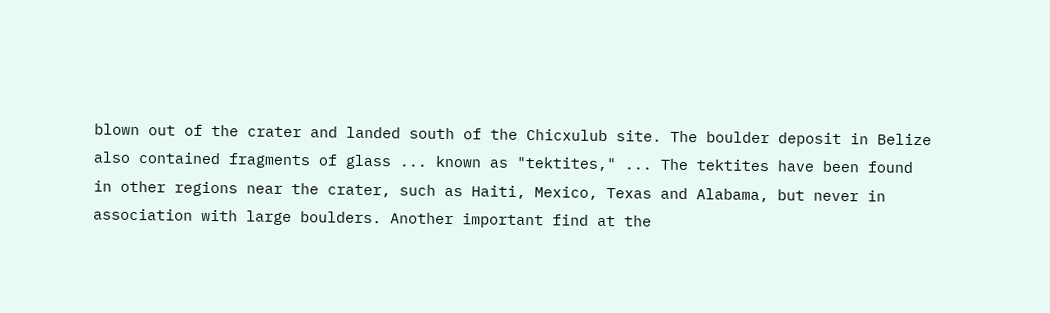blown out of the crater and landed south of the Chicxulub site. The boulder deposit in Belize also contained fragments of glass ... known as "tektites," ... The tektites have been found in other regions near the crater, such as Haiti, Mexico, Texas and Alabama, but never in association with large boulders. Another important find at the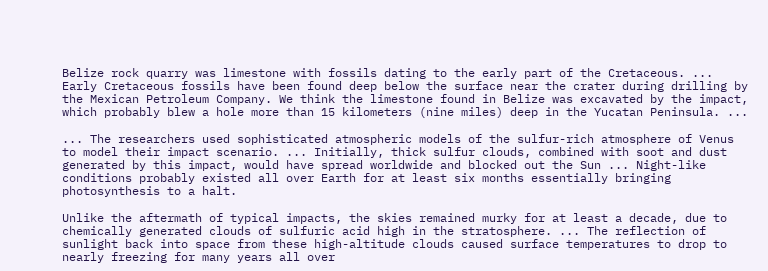Belize rock quarry was limestone with fossils dating to the early part of the Cretaceous. ... Early Cretaceous fossils have been found deep below the surface near the crater during drilling by the Mexican Petroleum Company. We think the limestone found in Belize was excavated by the impact, which probably blew a hole more than 15 kilometers (nine miles) deep in the Yucatan Peninsula. ...

... The researchers used sophisticated atmospheric models of the sulfur-rich atmosphere of Venus to model their impact scenario. ... Initially, thick sulfur clouds, combined with soot and dust generated by this impact, would have spread worldwide and blocked out the Sun ... Night-like conditions probably existed all over Earth for at least six months essentially bringing photosynthesis to a halt.

Unlike the aftermath of typical impacts, the skies remained murky for at least a decade, due to chemically generated clouds of sulfuric acid high in the stratosphere. ... The reflection of sunlight back into space from these high-altitude clouds caused surface temperatures to drop to nearly freezing for many years all over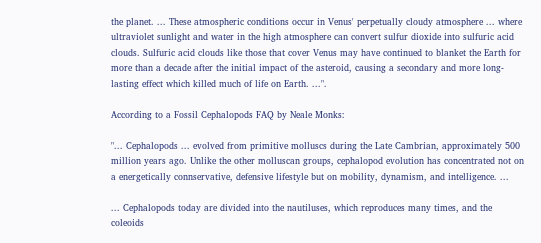the planet. ... These atmospheric conditions occur in Venus' perpetually cloudy atmosphere ... where ultraviolet sunlight and water in the high atmosphere can convert sulfur dioxide into sulfuric acid clouds. Sulfuric acid clouds like those that cover Venus may have continued to blanket the Earth for more than a decade after the initial impact of the asteroid, causing a secondary and more long-lasting effect which killed much of life on Earth. ...".

According to a Fossil Cephalopods FAQ by Neale Monks:

"... Cephalopods ... evolved from primitive molluscs during the Late Cambrian, approximately 500 million years ago. Unlike the other molluscan groups, cephalopod evolution has concentrated not on a energetically connservative, defensive lifestyle but on mobility, dynamism, and intelligence. ...

... Cephalopods today are divided into the nautiluses, which reproduces many times, and the coleoids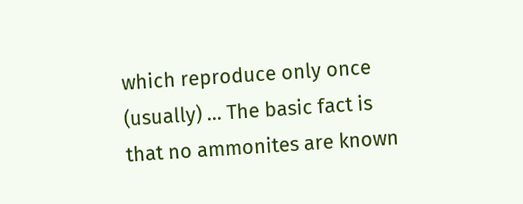which reproduce only once (usually) ... The basic fact is that no ammonites are known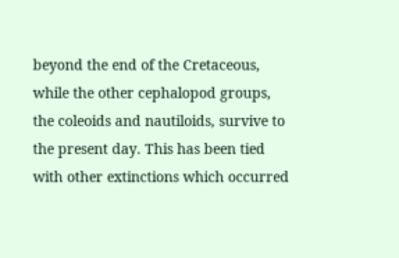beyond the end of the Cretaceous, while the other cephalopod groups, the coleoids and nautiloids, survive to the present day. This has been tied with other extinctions which occurred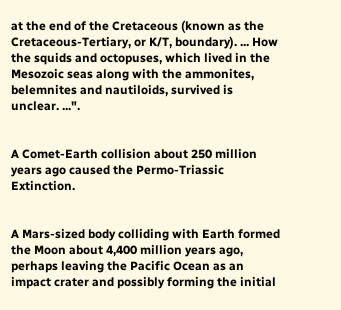at the end of the Cretaceous (known as the Cretaceous-Tertiary, or K/T, boundary). ... How the squids and octopuses, which lived in the Mesozoic seas along with the ammonites, belemnites and nautiloids, survived is unclear. ...".


A Comet-Earth collision about 250 million years ago caused the Permo-Triassic Extinction.


A Mars-sized body colliding with Earth formed the Moon about 4,400 million years ago, perhaps leaving the Pacific Ocean as an impact crater and possibly forming the initial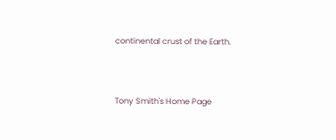continental crust of the Earth.



Tony Smith's Home Page